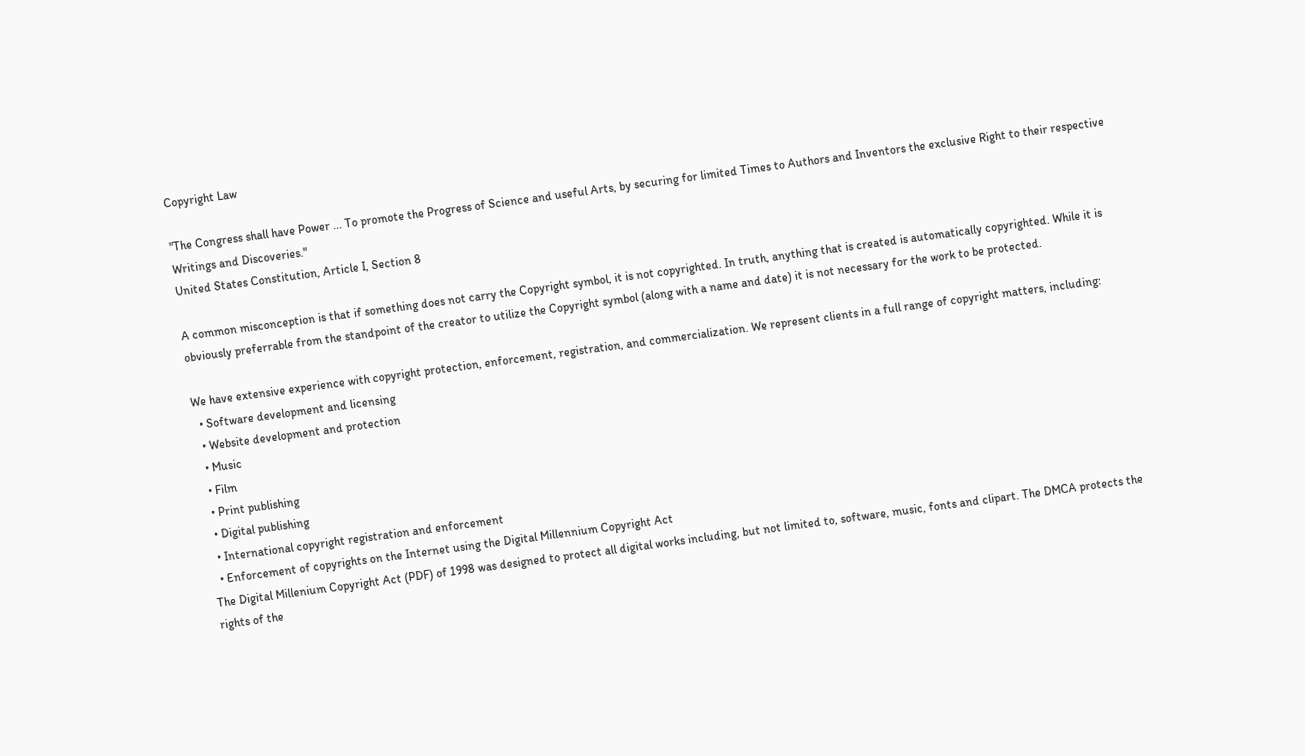Copyright Law

"The Congress shall have Power ... To promote the Progress of Science and useful Arts, by securing for limited Times to Authors and Inventors the exclusive Right to their respective Writings and Discoveries."
United States Constitution, Article I, Section 8

A common misconception is that if something does not carry the Copyright symbol, it is not copyrighted. In truth, anything that is created is automatically copyrighted. While it is obviously preferrable from the standpoint of the creator to utilize the Copyright symbol (along with a name and date) it is not necessary for the work to be protected.

We have extensive experience with copyright protection, enforcement, registration, and commercialization. We represent clients in a full range of copyright matters, including:
  • Software development and licensing
  • Website development and protection
  • Music
  • Film
  • Print publishing
  • Digital publishing
  • International copyright registration and enforcement
  • Enforcement of copyrights on the Internet using the Digital Millennium Copyright Act
The Digital Millenium Copyright Act (PDF) of 1998 was designed to protect all digital works including, but not limited to, software, music, fonts and clipart. The DMCA protects the rights of the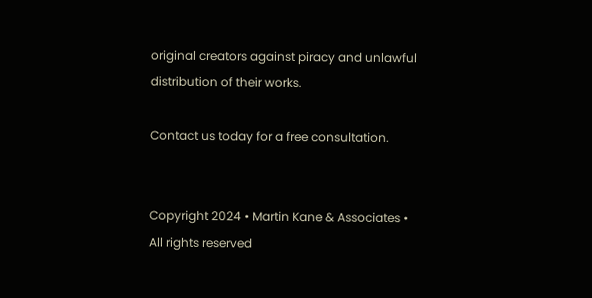original creators against piracy and unlawful distribution of their works.

Contact us today for a free consultation.


Copyright 2024 • Martin Kane & Associates • All rights reserved